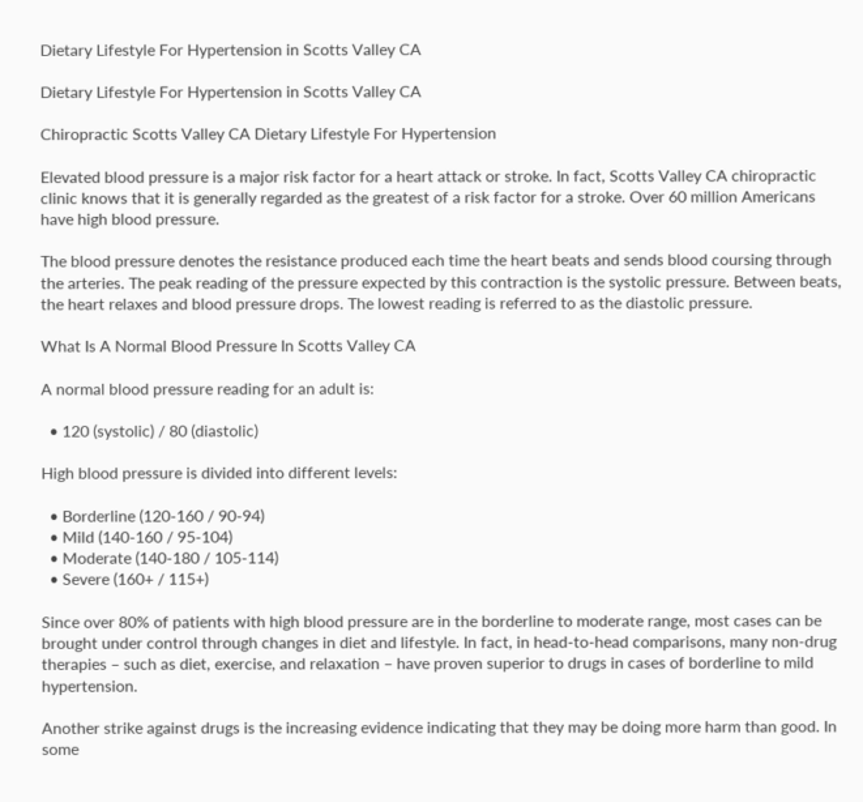Dietary Lifestyle For Hypertension in Scotts Valley CA

Dietary Lifestyle For Hypertension in Scotts Valley CA

Chiropractic Scotts Valley CA Dietary Lifestyle For Hypertension

Elevated blood pressure is a major risk factor for a heart attack or stroke. In fact, Scotts Valley CA chiropractic clinic knows that it is generally regarded as the greatest of a risk factor for a stroke. Over 60 million Americans have high blood pressure.

The blood pressure denotes the resistance produced each time the heart beats and sends blood coursing through the arteries. The peak reading of the pressure expected by this contraction is the systolic pressure. Between beats, the heart relaxes and blood pressure drops. The lowest reading is referred to as the diastolic pressure.

What Is A Normal Blood Pressure In Scotts Valley CA

A normal blood pressure reading for an adult is:

  • 120 (systolic) / 80 (diastolic)

High blood pressure is divided into different levels:

  • Borderline (120-160 / 90-94)
  • Mild (140-160 / 95-104)
  • Moderate (140-180 / 105-114)
  • Severe (160+ / 115+)

Since over 80% of patients with high blood pressure are in the borderline to moderate range, most cases can be brought under control through changes in diet and lifestyle. In fact, in head-to-head comparisons, many non-drug therapies – such as diet, exercise, and relaxation – have proven superior to drugs in cases of borderline to mild hypertension.

Another strike against drugs is the increasing evidence indicating that they may be doing more harm than good. In some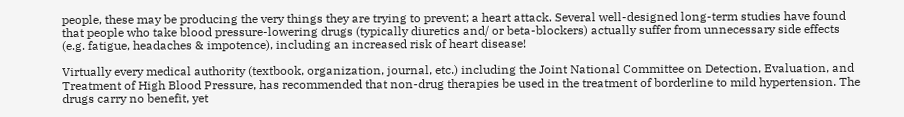people, these may be producing the very things they are trying to prevent; a heart attack. Several well-designed long-term studies have found that people who take blood pressure-lowering drugs (typically diuretics and/ or beta-blockers) actually suffer from unnecessary side effects (e.g. fatigue, headaches & impotence), including an increased risk of heart disease!

Virtually every medical authority (textbook, organization, journal, etc.) including the Joint National Committee on Detection, Evaluation, and Treatment of High Blood Pressure, has recommended that non-drug therapies be used in the treatment of borderline to mild hypertension. The drugs carry no benefit, yet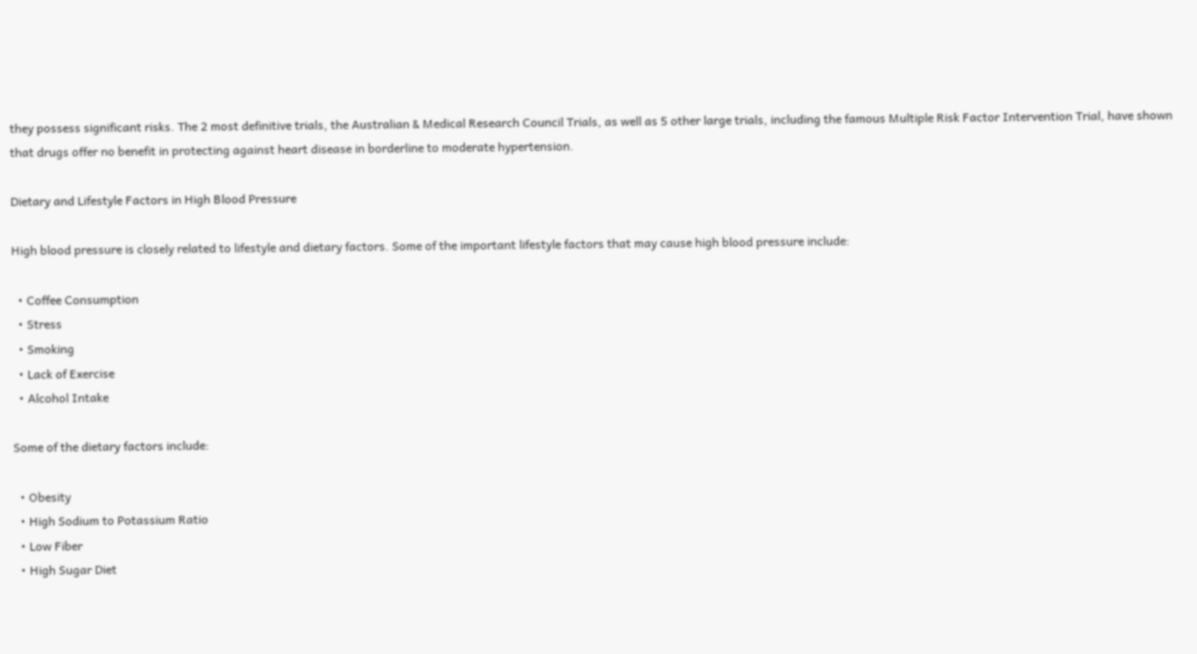they possess significant risks. The 2 most definitive trials, the Australian & Medical Research Council Trials, as well as 5 other large trials, including the famous Multiple Risk Factor Intervention Trial, have shown that drugs offer no benefit in protecting against heart disease in borderline to moderate hypertension.

Dietary and Lifestyle Factors in High Blood Pressure

High blood pressure is closely related to lifestyle and dietary factors. Some of the important lifestyle factors that may cause high blood pressure include:

  • Coffee Consumption
  • Stress
  • Smoking
  • Lack of Exercise
  • Alcohol Intake

Some of the dietary factors include:

  • Obesity
  • High Sodium to Potassium Ratio
  • Low Fiber
  • High Sugar Diet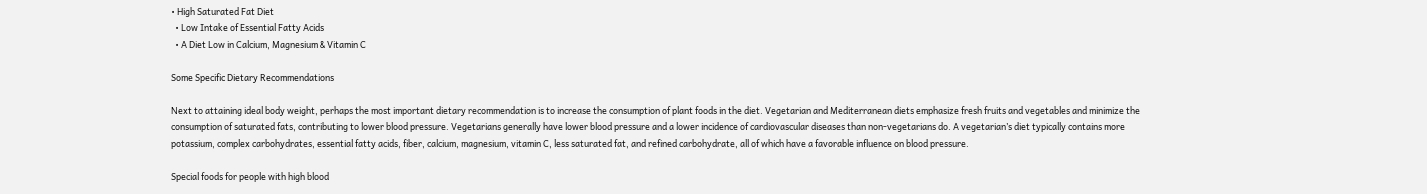• High Saturated Fat Diet
  • Low Intake of Essential Fatty Acids
  • A Diet Low in Calcium, Magnesium & Vitamin C

Some Specific Dietary Recommendations

Next to attaining ideal body weight, perhaps the most important dietary recommendation is to increase the consumption of plant foods in the diet. Vegetarian and Mediterranean diets emphasize fresh fruits and vegetables and minimize the consumption of saturated fats, contributing to lower blood pressure. Vegetarians generally have lower blood pressure and a lower incidence of cardiovascular diseases than non-vegetarians do. A vegetarian’s diet typically contains more potassium, complex carbohydrates, essential fatty acids, fiber, calcium, magnesium, vitamin C, less saturated fat, and refined carbohydrate, all of which have a favorable influence on blood pressure.

Special foods for people with high blood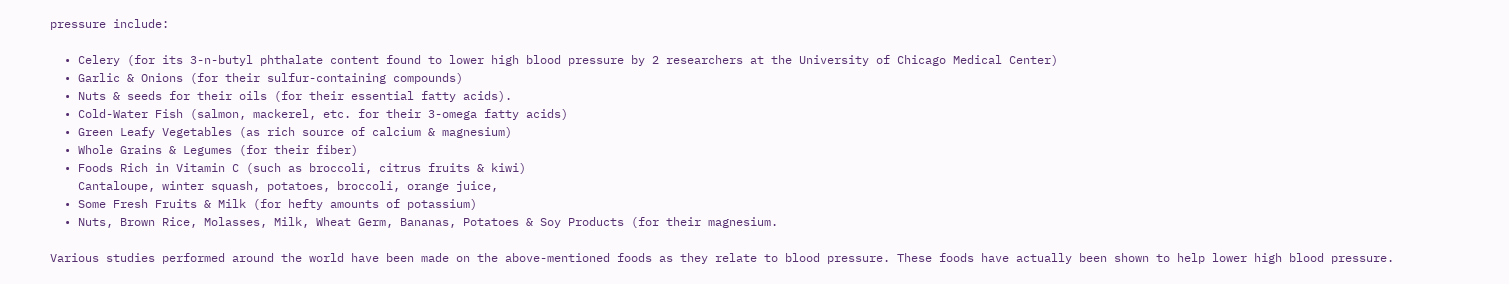pressure include:

  • Celery (for its 3-n-butyl phthalate content found to lower high blood pressure by 2 researchers at the University of Chicago Medical Center)
  • Garlic & Onions (for their sulfur-containing compounds)
  • Nuts & seeds for their oils (for their essential fatty acids).
  • Cold-Water Fish (salmon, mackerel, etc. for their 3-omega fatty acids)
  • Green Leafy Vegetables (as rich source of calcium & magnesium)
  • Whole Grains & Legumes (for their fiber)
  • Foods Rich in Vitamin C (such as broccoli, citrus fruits & kiwi)
    Cantaloupe, winter squash, potatoes, broccoli, orange juice,
  • Some Fresh Fruits & Milk (for hefty amounts of potassium)
  • Nuts, Brown Rice, Molasses, Milk, Wheat Germ, Bananas, Potatoes & Soy Products (for their magnesium.

Various studies performed around the world have been made on the above-mentioned foods as they relate to blood pressure. These foods have actually been shown to help lower high blood pressure.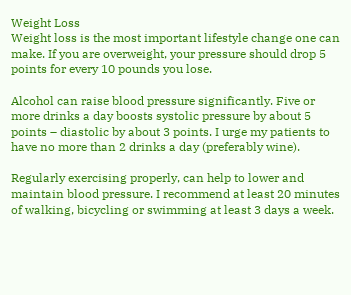Weight Loss
Weight loss is the most important lifestyle change one can make. If you are overweight, your pressure should drop 5 points for every 10 pounds you lose.

Alcohol can raise blood pressure significantly. Five or more drinks a day boosts systolic pressure by about 5 points – diastolic by about 3 points. I urge my patients to have no more than 2 drinks a day (preferably wine).

Regularly exercising properly, can help to lower and maintain blood pressure. I recommend at least 20 minutes of walking, bicycling or swimming at least 3 days a week.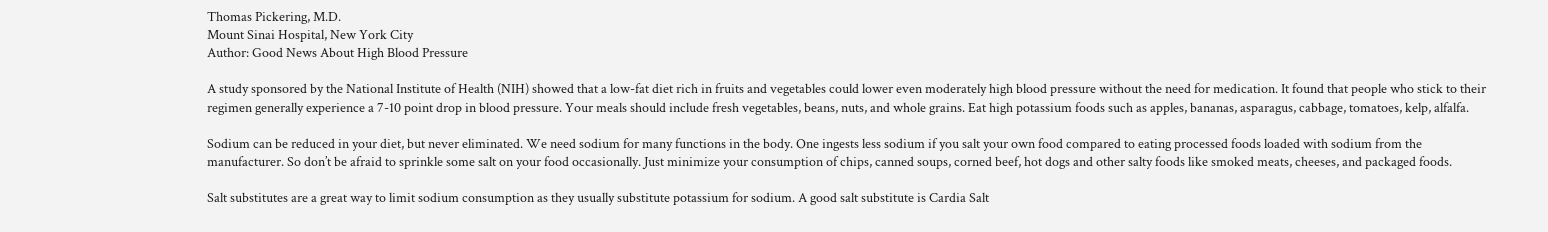Thomas Pickering, M.D.
Mount Sinai Hospital, New York City
Author: Good News About High Blood Pressure

A study sponsored by the National Institute of Health (NIH) showed that a low-fat diet rich in fruits and vegetables could lower even moderately high blood pressure without the need for medication. It found that people who stick to their regimen generally experience a 7-10 point drop in blood pressure. Your meals should include fresh vegetables, beans, nuts, and whole grains. Eat high potassium foods such as apples, bananas, asparagus, cabbage, tomatoes, kelp, alfalfa.

Sodium can be reduced in your diet, but never eliminated. We need sodium for many functions in the body. One ingests less sodium if you salt your own food compared to eating processed foods loaded with sodium from the manufacturer. So don’t be afraid to sprinkle some salt on your food occasionally. Just minimize your consumption of chips, canned soups, corned beef, hot dogs and other salty foods like smoked meats, cheeses, and packaged foods.

Salt substitutes are a great way to limit sodium consumption as they usually substitute potassium for sodium. A good salt substitute is Cardia Salt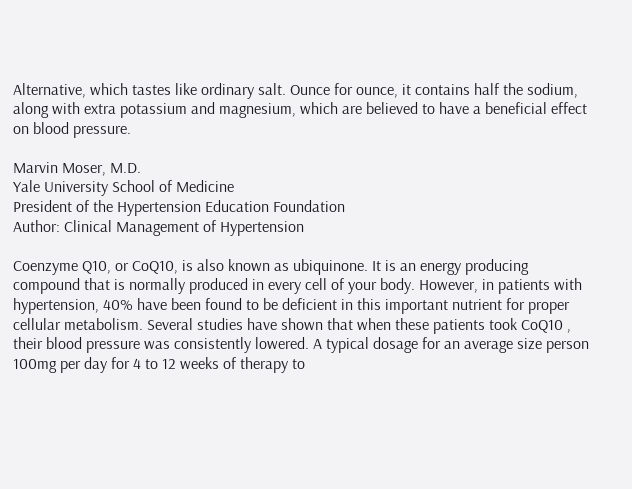Alternative, which tastes like ordinary salt. Ounce for ounce, it contains half the sodium, along with extra potassium and magnesium, which are believed to have a beneficial effect on blood pressure.

Marvin Moser, M.D.
Yale University School of Medicine
President of the Hypertension Education Foundation
Author: Clinical Management of Hypertension

Coenzyme Q10, or CoQ10, is also known as ubiquinone. It is an energy producing compound that is normally produced in every cell of your body. However, in patients with hypertension, 40% have been found to be deficient in this important nutrient for proper cellular metabolism. Several studies have shown that when these patients took CoQ10 , their blood pressure was consistently lowered. A typical dosage for an average size person 100mg per day for 4 to 12 weeks of therapy to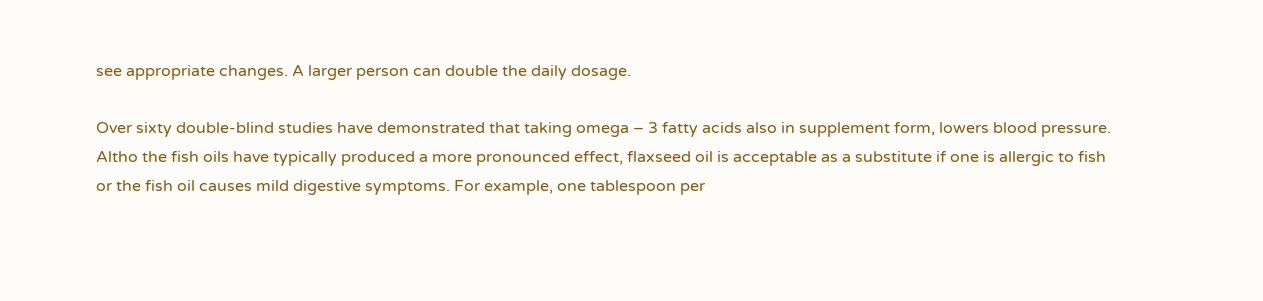see appropriate changes. A larger person can double the daily dosage.

Over sixty double-blind studies have demonstrated that taking omega – 3 fatty acids also in supplement form, lowers blood pressure. Altho the fish oils have typically produced a more pronounced effect, flaxseed oil is acceptable as a substitute if one is allergic to fish or the fish oil causes mild digestive symptoms. For example, one tablespoon per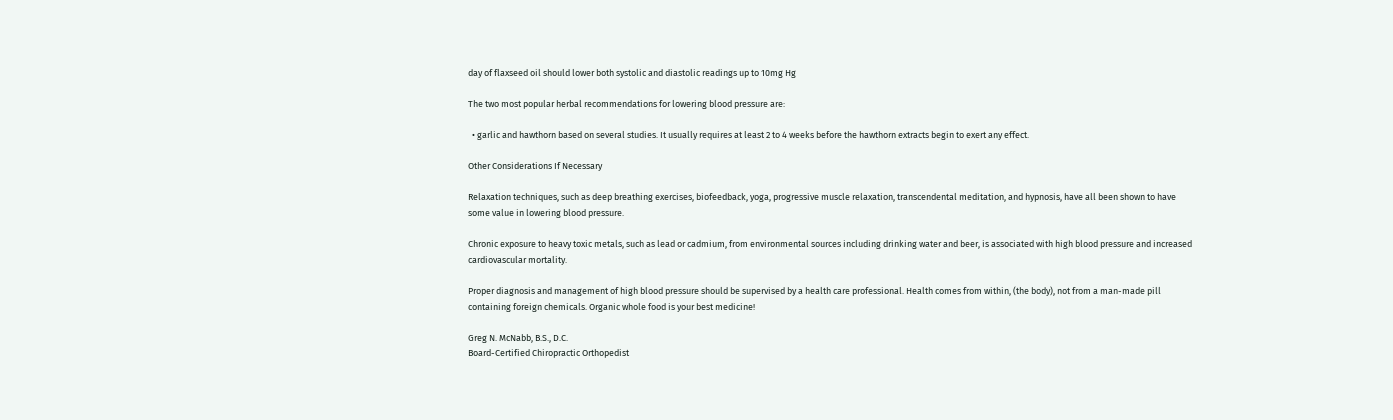day of flaxseed oil should lower both systolic and diastolic readings up to 10mg Hg

The two most popular herbal recommendations for lowering blood pressure are:

  • garlic and hawthorn based on several studies. It usually requires at least 2 to 4 weeks before the hawthorn extracts begin to exert any effect.

Other Considerations If Necessary

Relaxation techniques, such as deep breathing exercises, biofeedback, yoga, progressive muscle relaxation, transcendental meditation, and hypnosis, have all been shown to have some value in lowering blood pressure.

Chronic exposure to heavy toxic metals, such as lead or cadmium, from environmental sources including drinking water and beer, is associated with high blood pressure and increased cardiovascular mortality.

Proper diagnosis and management of high blood pressure should be supervised by a health care professional. Health comes from within, (the body), not from a man-made pill containing foreign chemicals. Organic whole food is your best medicine!

Greg N. McNabb, B.S., D.C.
Board-Certified Chiropractic Orthopedist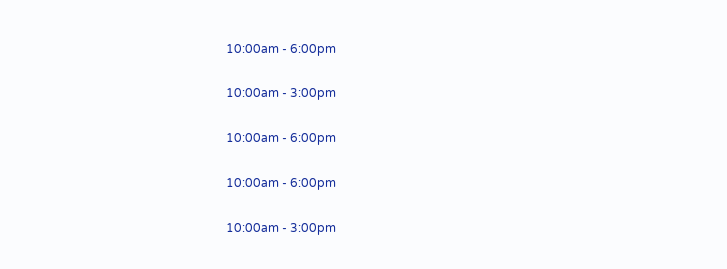10:00am - 6:00pm

10:00am - 3:00pm

10:00am - 6:00pm

10:00am - 6:00pm

10:00am - 3:00pm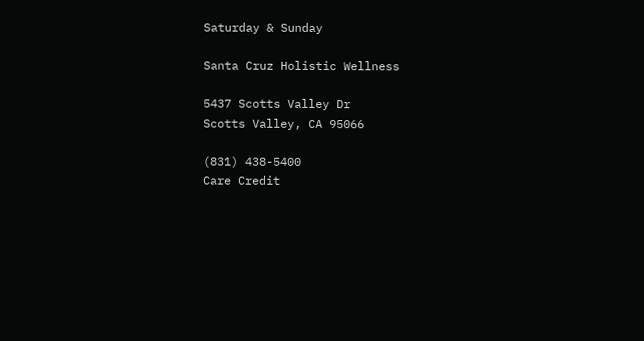Saturday & Sunday

Santa Cruz Holistic Wellness

5437 Scotts Valley Dr
Scotts Valley, CA 95066

(831) 438-5400
Care Credit